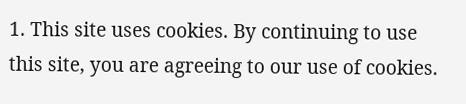1. This site uses cookies. By continuing to use this site, you are agreeing to our use of cookies.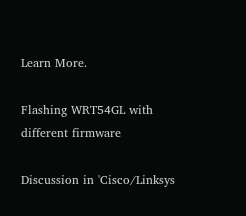Learn More.

Flashing WRT54GL with different firmware

Discussion in 'Cisco/Linksys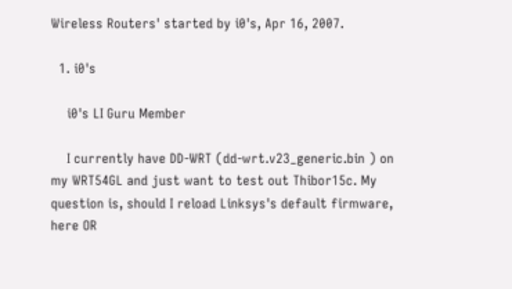Wireless Routers' started by i0's, Apr 16, 2007.

  1. i0's

    i0's LI Guru Member

    I currently have DD-WRT (dd-wrt.v23_generic.bin ) on my WRT54GL and just want to test out Thibor15c. My question is, should I reload Linksys's default firmware, here OR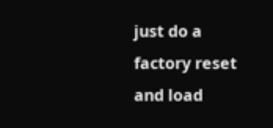just do a factory reset and load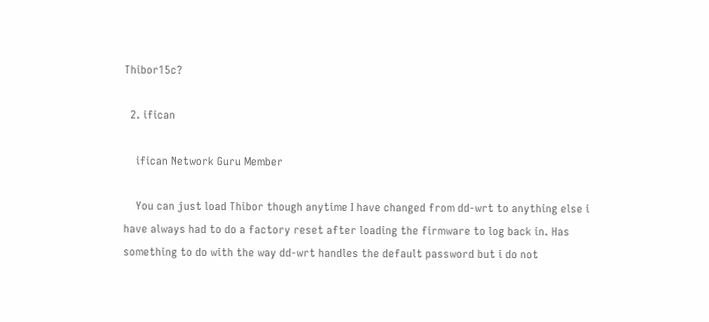Thibor15c?

  2. ifican

    ifican Network Guru Member

    You can just load Thibor though anytime I have changed from dd-wrt to anything else i have always had to do a factory reset after loading the firmware to log back in. Has something to do with the way dd-wrt handles the default password but i do not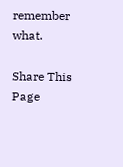remember what.

Share This Page